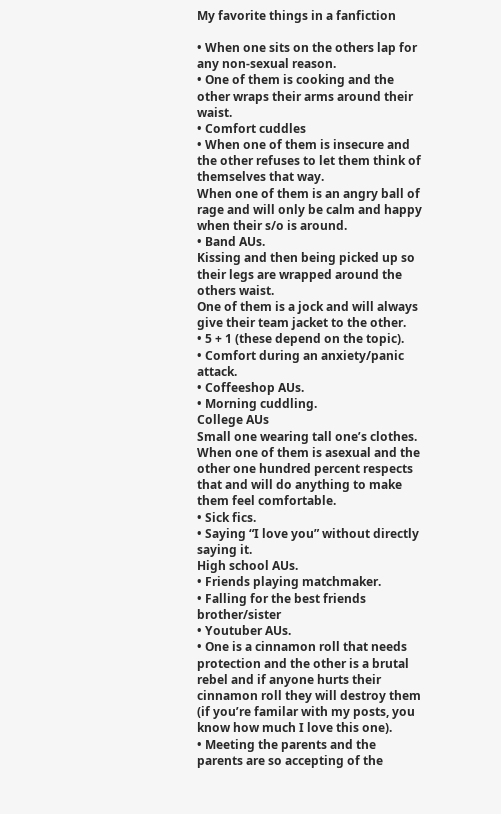My favorite things in a fanfiction

• When one sits on the others lap for any non-sexual reason.
• One of them is cooking and the other wraps their arms around their waist.
• Comfort cuddles
• When one of them is insecure and the other refuses to let them think of themselves that way.
When one of them is an angry ball of rage and will only be calm and happy when their s/o is around.
• Band AUs.
Kissing and then being picked up so their legs are wrapped around the others waist.
One of them is a jock and will always give their team jacket to the other.
• 5 + 1 (these depend on the topic).
• Comfort during an anxiety/panic attack.
• Coffeeshop AUs.
• Morning cuddling.
College AUs
Small one wearing tall one’s clothes.
When one of them is asexual and the other one hundred percent respects that and will do anything to make them feel comfortable.
• Sick fics.
• Saying “I love you” without directly saying it.
High school AUs.
• Friends playing matchmaker.
• Falling for the best friends brother/sister
• Youtuber AUs.
• One is a cinnamon roll that needs protection and the other is a brutal rebel and if anyone hurts their cinnamon roll they will destroy them (if you’re familar with my posts, you know how much I love this one).
• Meeting the parents and the parents are so accepting of the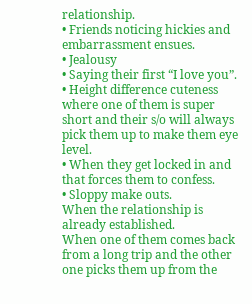relationship.
• Friends noticing hickies and embarrassment ensues.
• Jealousy
• Saying their first “I love you”.
• Height difference cuteness where one of them is super short and their s/o will always pick them up to make them eye level.
• When they get locked in and that forces them to confess.
• Sloppy make outs.
When the relationship is already established.
When one of them comes back from a long trip and the other one picks them up from the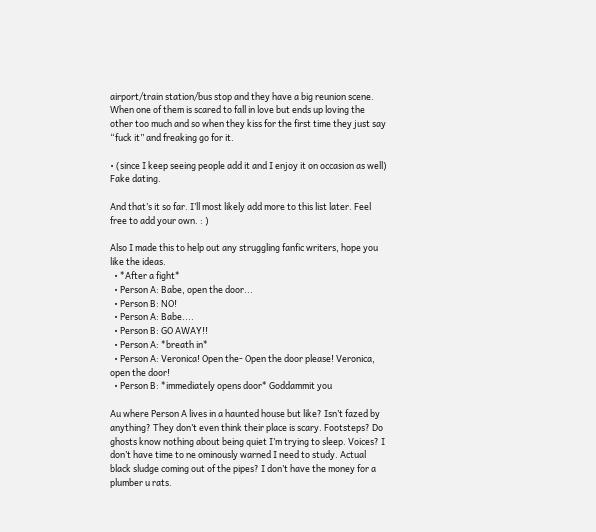airport/train station/bus stop and they have a big reunion scene.
When one of them is scared to fall in love but ends up loving the other too much and so when they kiss for the first time they just say “fuck it” and freaking go for it.

• (since I keep seeing people add it and I enjoy it on occasion as well) Fake dating.

And that’s it so far. I’ll most likely add more to this list later. Feel free to add your own. : )

Also I made this to help out any struggling fanfic writers, hope you like the ideas.
  • *After a fight*
  • Person A: Babe, open the door...
  • Person B: NO!
  • Person A: Babe....
  • Person B: GO AWAY!!
  • Person A: *breath in*
  • Person A: Veronica! Open the- Open the door please! Veronica, open the door!
  • Person B: *immediately opens door* Goddammit you

Au where Person A lives in a haunted house but like? Isn’t fazed by anything? They don’t even think their place is scary. Footsteps? Do ghosts know nothing about being quiet I’m trying to sleep. Voices? I don’t have time to ne ominously warned I need to study. Actual black sludge coming out of the pipes? I don’t have the money for a plumber u rats.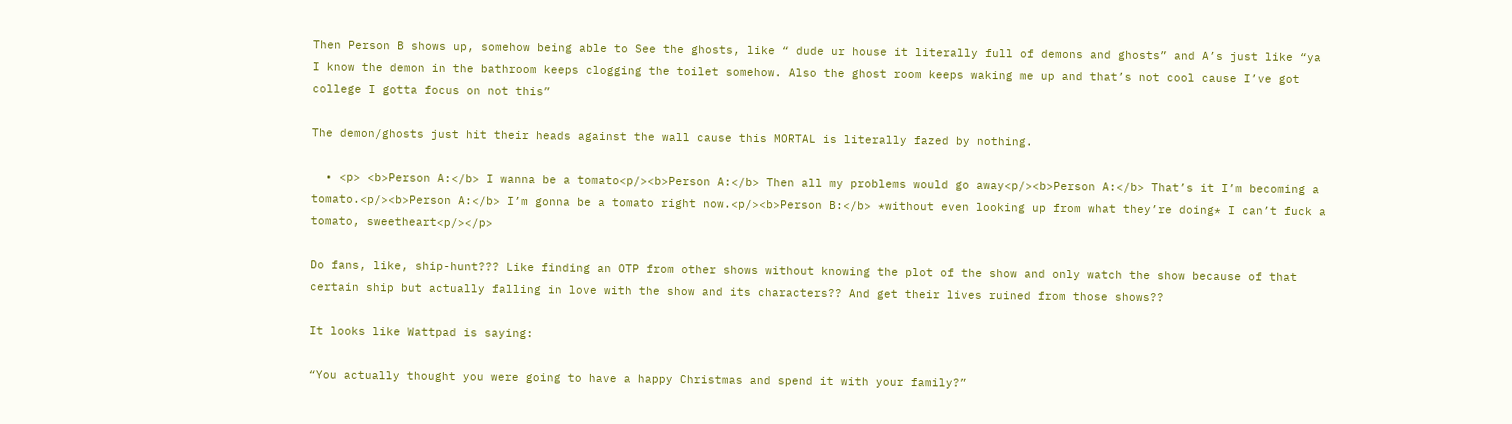Then Person B shows up, somehow being able to See the ghosts, like “ dude ur house it literally full of demons and ghosts” and A’s just like “ya I know the demon in the bathroom keeps clogging the toilet somehow. Also the ghost room keeps waking me up and that’s not cool cause I’ve got college I gotta focus on not this”

The demon/ghosts just hit their heads against the wall cause this MORTAL is literally fazed by nothing.

  • <p> <b>Person A:</b> I wanna be a tomato<p/><b>Person A:</b> Then all my problems would go away<p/><b>Person A:</b> That’s it I’m becoming a tomato.<p/><b>Person A:</b> I’m gonna be a tomato right now.<p/><b>Person B:</b> *without even looking up from what they’re doing* I can’t fuck a tomato, sweetheart<p/></p>

Do fans, like, ship-hunt??? Like finding an OTP from other shows without knowing the plot of the show and only watch the show because of that certain ship but actually falling in love with the show and its characters?? And get their lives ruined from those shows??

It looks like Wattpad is saying:

“You actually thought you were going to have a happy Christmas and spend it with your family?”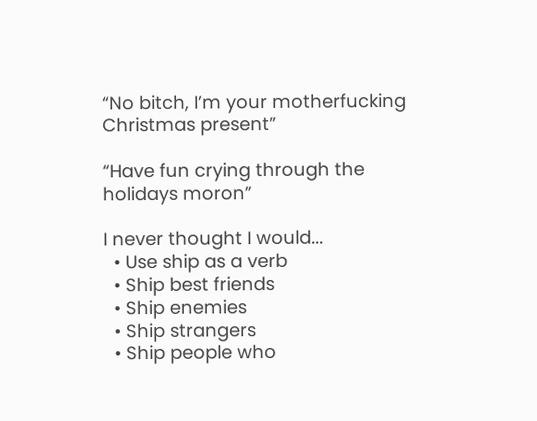“No bitch, I’m your motherfucking Christmas present”

“Have fun crying through the holidays moron”

I never thought I would...
  • Use ship as a verb
  • Ship best friends
  • Ship enemies
  • Ship strangers
  • Ship people who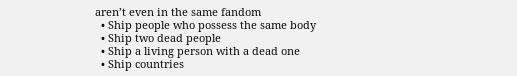aren’t even in the same fandom
  • Ship people who possess the same body
  • Ship two dead people
  • Ship a living person with a dead one
  • Ship countries